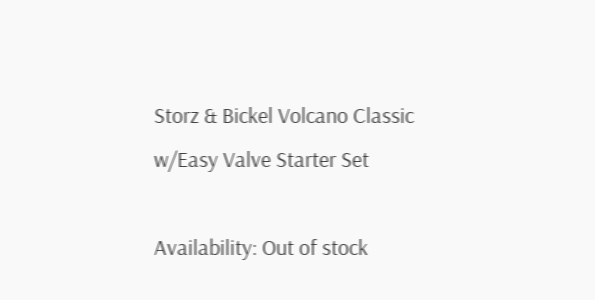Storz & Bickel Volcano Classic w/Easy Valve Starter Set

Availability: Out of stock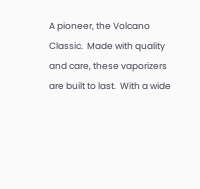A pioneer, the Volcano Classic.  Made with quality and care, these vaporizers are built to last.  With a wide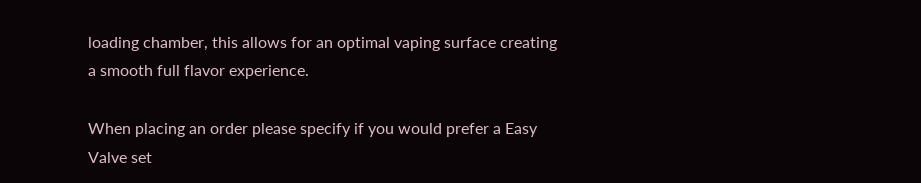loading chamber, this allows for an optimal vaping surface creating a smooth full flavor experience.

When placing an order please specify if you would prefer a Easy Valve set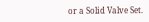or a Solid Valve Set.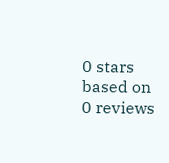0 stars based on 0 reviews